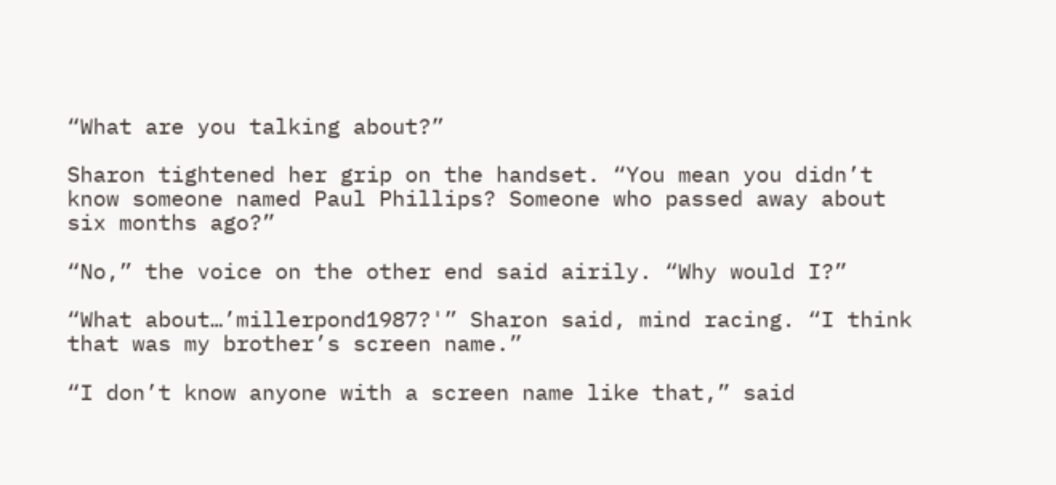“What are you talking about?”

Sharon tightened her grip on the handset. “You mean you didn’t know someone named Paul Phillips? Someone who passed away about six months ago?”

“No,” the voice on the other end said airily. “Why would I?”

“What about…’millerpond1987?'” Sharon said, mind racing. “I think that was my brother’s screen name.”

“I don’t know anyone with a screen name like that,” said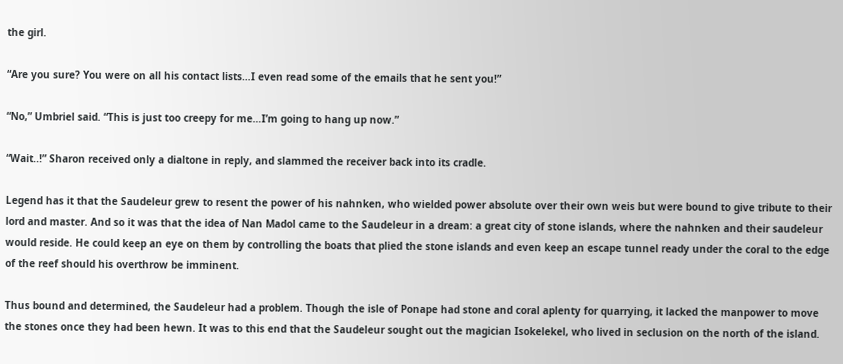the girl.

“Are you sure? You were on all his contact lists…I even read some of the emails that he sent you!”

“No,” Umbriel said. “This is just too creepy for me…I’m going to hang up now.”

“Wait..!” Sharon received only a dialtone in reply, and slammed the receiver back into its cradle.

Legend has it that the Saudeleur grew to resent the power of his nahnken, who wielded power absolute over their own weis but were bound to give tribute to their lord and master. And so it was that the idea of Nan Madol came to the Saudeleur in a dream: a great city of stone islands, where the nahnken and their saudeleur would reside. He could keep an eye on them by controlling the boats that plied the stone islands and even keep an escape tunnel ready under the coral to the edge of the reef should his overthrow be imminent.

Thus bound and determined, the Saudeleur had a problem. Though the isle of Ponape had stone and coral aplenty for quarrying, it lacked the manpower to move the stones once they had been hewn. It was to this end that the Saudeleur sought out the magician Isokelekel, who lived in seclusion on the north of the island.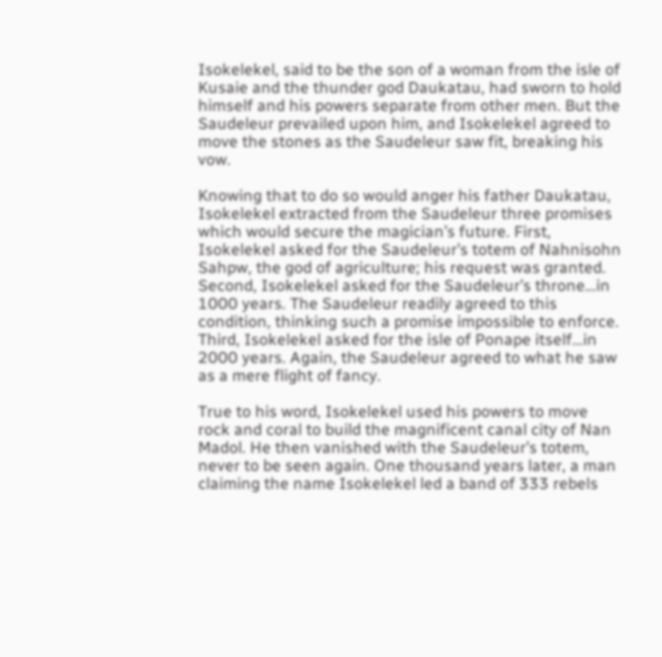Isokelekel, said to be the son of a woman from the isle of Kusaie and the thunder god Daukatau, had sworn to hold himself and his powers separate from other men. But the Saudeleur prevailed upon him, and Isokelekel agreed to move the stones as the Saudeleur saw fit, breaking his vow.

Knowing that to do so would anger his father Daukatau, Isokelekel extracted from the Saudeleur three promises which would secure the magician’s future. First, Isokelekel asked for the Saudeleur’s totem of Nahnisohn Sahpw, the god of agriculture; his request was granted. Second, Isokelekel asked for the Saudeleur’s throne…in 1000 years. The Saudeleur readily agreed to this condition, thinking such a promise impossible to enforce. Third, Isokelekel asked for the isle of Ponape itself…in 2000 years. Again, the Saudeleur agreed to what he saw as a mere flight of fancy.

True to his word, Isokelekel used his powers to move rock and coral to build the magnificent canal city of Nan Madol. He then vanished with the Saudeleur’s totem, never to be seen again. One thousand years later, a man claiming the name Isokelekel led a band of 333 rebels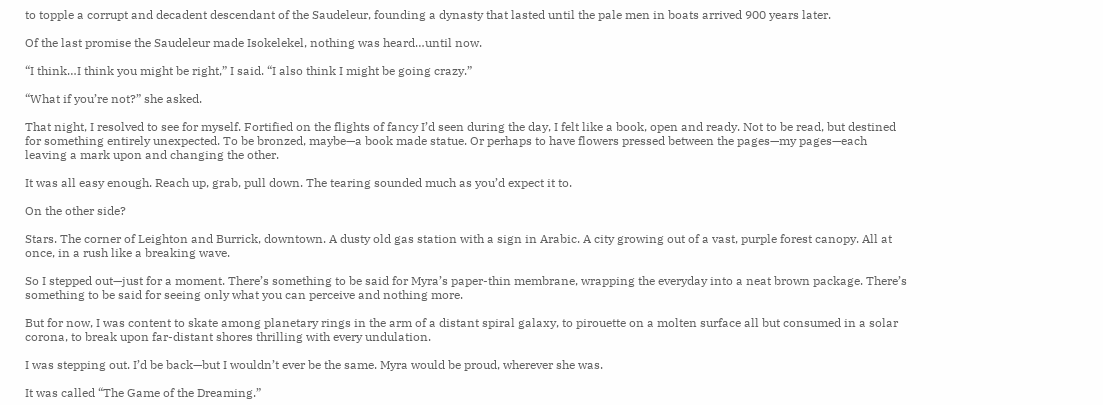to topple a corrupt and decadent descendant of the Saudeleur, founding a dynasty that lasted until the pale men in boats arrived 900 years later.

Of the last promise the Saudeleur made Isokelekel, nothing was heard…until now.

“I think…I think you might be right,” I said. “I also think I might be going crazy.”

“What if you’re not?” she asked.

That night, I resolved to see for myself. Fortified on the flights of fancy I’d seen during the day, I felt like a book, open and ready. Not to be read, but destined for something entirely unexpected. To be bronzed, maybe—a book made statue. Or perhaps to have flowers pressed between the pages—my pages—each leaving a mark upon and changing the other.

It was all easy enough. Reach up, grab, pull down. The tearing sounded much as you’d expect it to.

On the other side?

Stars. The corner of Leighton and Burrick, downtown. A dusty old gas station with a sign in Arabic. A city growing out of a vast, purple forest canopy. All at once, in a rush like a breaking wave.

So I stepped out—just for a moment. There’s something to be said for Myra’s paper-thin membrane, wrapping the everyday into a neat brown package. There’s something to be said for seeing only what you can perceive and nothing more.

But for now, I was content to skate among planetary rings in the arm of a distant spiral galaxy, to pirouette on a molten surface all but consumed in a solar corona, to break upon far-distant shores thrilling with every undulation.

I was stepping out. I’d be back—but I wouldn’t ever be the same. Myra would be proud, wherever she was.

It was called “The Game of the Dreaming.”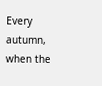Every autumn, when the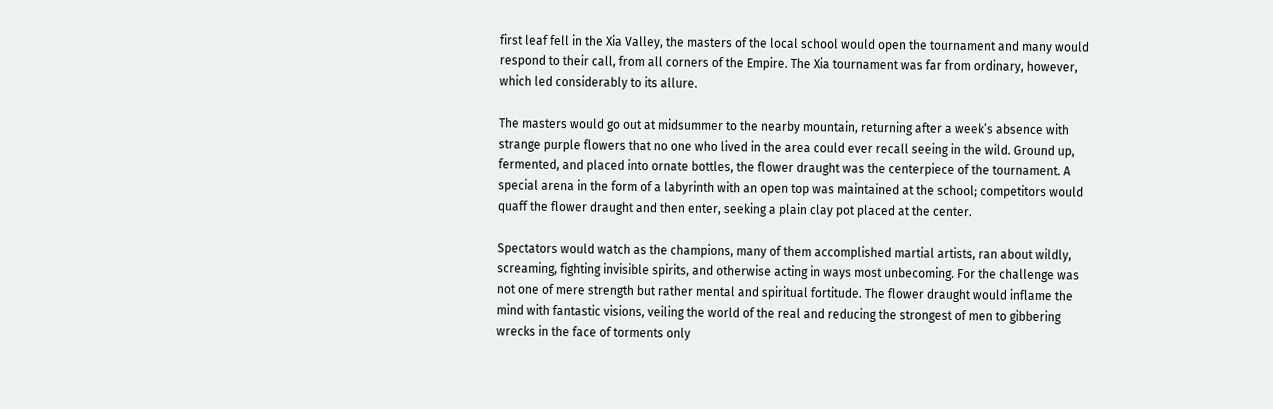first leaf fell in the Xia Valley, the masters of the local school would open the tournament and many would respond to their call, from all corners of the Empire. The Xia tournament was far from ordinary, however, which led considerably to its allure.

The masters would go out at midsummer to the nearby mountain, returning after a week’s absence with strange purple flowers that no one who lived in the area could ever recall seeing in the wild. Ground up, fermented, and placed into ornate bottles, the flower draught was the centerpiece of the tournament. A special arena in the form of a labyrinth with an open top was maintained at the school; competitors would quaff the flower draught and then enter, seeking a plain clay pot placed at the center.

Spectators would watch as the champions, many of them accomplished martial artists, ran about wildly, screaming, fighting invisible spirits, and otherwise acting in ways most unbecoming. For the challenge was not one of mere strength but rather mental and spiritual fortitude. The flower draught would inflame the mind with fantastic visions, veiling the world of the real and reducing the strongest of men to gibbering wrecks in the face of torments only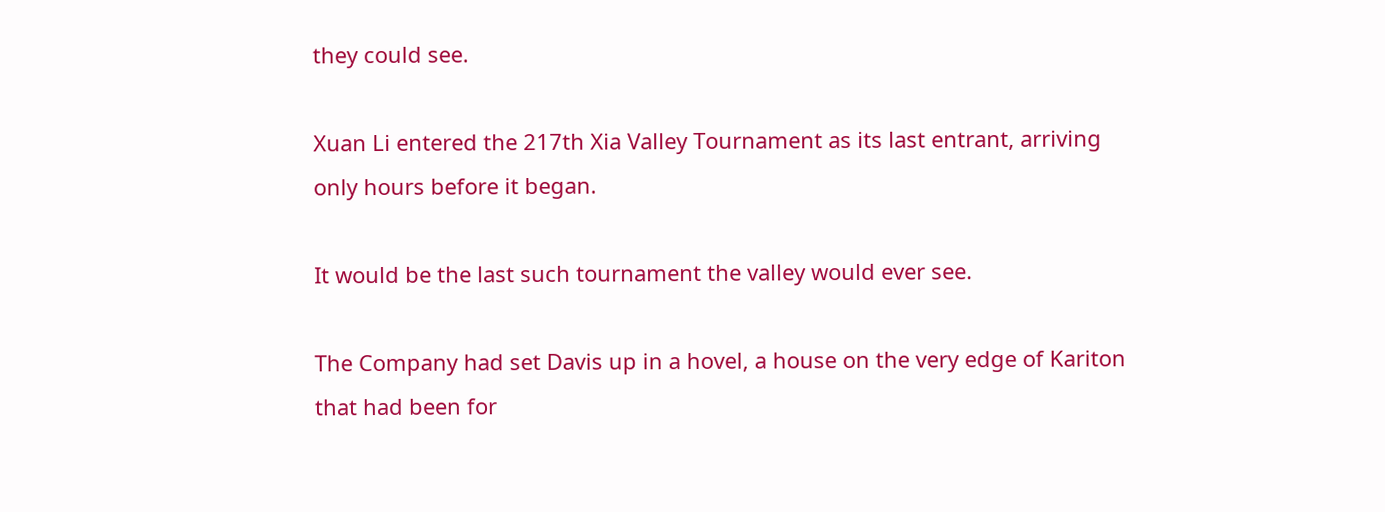they could see.

Xuan Li entered the 217th Xia Valley Tournament as its last entrant, arriving only hours before it began.

It would be the last such tournament the valley would ever see.

The Company had set Davis up in a hovel, a house on the very edge of Kariton that had been for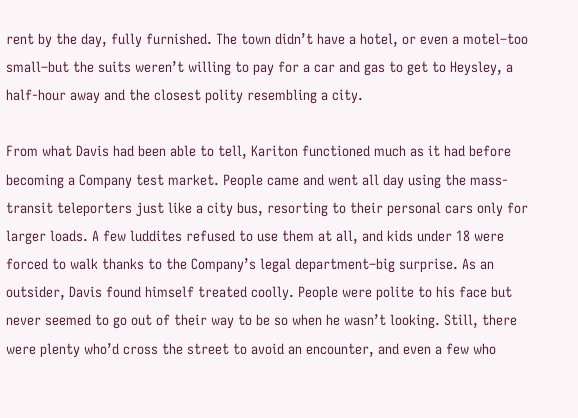rent by the day, fully furnished. The town didn’t have a hotel, or even a motel–too small–but the suits weren’t willing to pay for a car and gas to get to Heysley, a half-hour away and the closest polity resembling a city.

From what Davis had been able to tell, Kariton functioned much as it had before becoming a Company test market. People came and went all day using the mass-transit teleporters just like a city bus, resorting to their personal cars only for larger loads. A few luddites refused to use them at all, and kids under 18 were forced to walk thanks to the Company’s legal department–big surprise. As an outsider, Davis found himself treated coolly. People were polite to his face but never seemed to go out of their way to be so when he wasn’t looking. Still, there were plenty who’d cross the street to avoid an encounter, and even a few who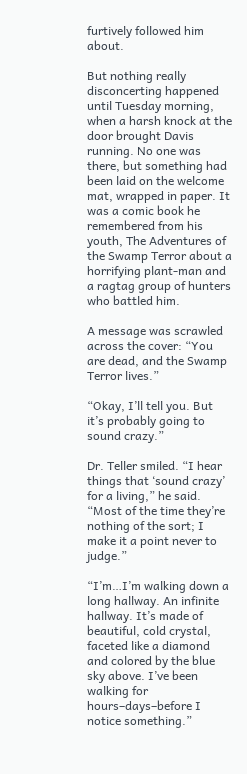furtively followed him about.

But nothing really disconcerting happened until Tuesday morning, when a harsh knock at the door brought Davis running. No one was there, but something had been laid on the welcome mat, wrapped in paper. It was a comic book he remembered from his youth, The Adventures of the Swamp Terror about a horrifying plant-man and a ragtag group of hunters who battled him.

A message was scrawled across the cover: “You are dead, and the Swamp Terror lives.”

“Okay, I’ll tell you. But it’s probably going to sound crazy.”

Dr. Teller smiled. “I hear things that ‘sound crazy’ for a living,” he said. “Most of the time they’re nothing of the sort; I make it a point never to judge.”

“I’m…I’m walking down a long hallway. An infinite hallway. It’s made of beautiful, cold crystal, faceted like a diamond and colored by the blue sky above. I’ve been walking for hours–days–before I notice something.”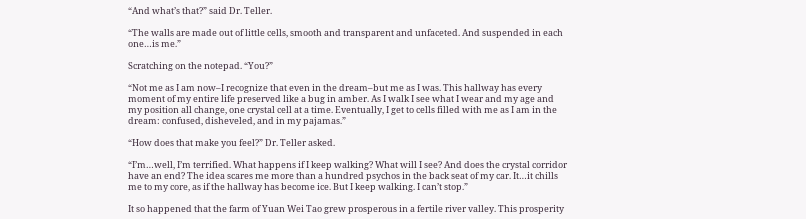“And what’s that?” said Dr. Teller.

“The walls are made out of little cells, smooth and transparent and unfaceted. And suspended in each one…is me.”

Scratching on the notepad. “You?”

“Not me as I am now–I recognize that even in the dream–but me as I was. This hallway has every moment of my entire life preserved like a bug in amber. As I walk I see what I wear and my age and my position all change, one crystal cell at a time. Eventually, I get to cells filled with me as I am in the dream: confused, disheveled, and in my pajamas.”

“How does that make you feel?” Dr. Teller asked.

“I’m…well, I’m terrified. What happens if I keep walking? What will I see? And does the crystal corridor have an end? The idea scares me more than a hundred psychos in the back seat of my car. It…it chills me to my core, as if the hallway has become ice. But I keep walking. I can’t stop.”

It so happened that the farm of Yuan Wei Tao grew prosperous in a fertile river valley. This prosperity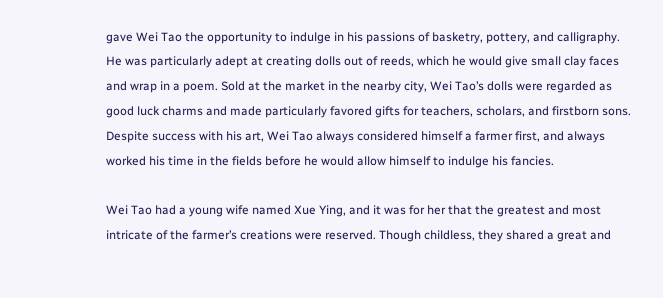gave Wei Tao the opportunity to indulge in his passions of basketry, pottery, and calligraphy. He was particularly adept at creating dolls out of reeds, which he would give small clay faces and wrap in a poem. Sold at the market in the nearby city, Wei Tao’s dolls were regarded as good luck charms and made particularly favored gifts for teachers, scholars, and firstborn sons. Despite success with his art, Wei Tao always considered himself a farmer first, and always worked his time in the fields before he would allow himself to indulge his fancies.

Wei Tao had a young wife named Xue Ying, and it was for her that the greatest and most intricate of the farmer’s creations were reserved. Though childless, they shared a great and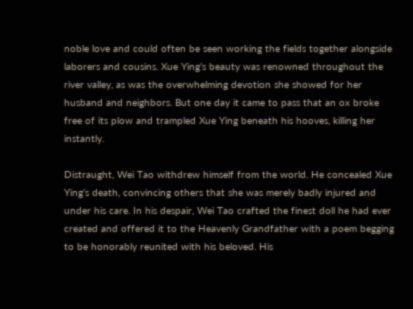noble love and could often be seen working the fields together alongside laborers and cousins. Xue Ying’s beauty was renowned throughout the river valley, as was the overwhelming devotion she showed for her husband and neighbors. But one day it came to pass that an ox broke free of its plow and trampled Xue Ying beneath his hooves, killing her instantly.

Distraught, Wei Tao withdrew himself from the world. He concealed Xue Ying’s death, convincing others that she was merely badly injured and under his care. In his despair, Wei Tao crafted the finest doll he had ever created and offered it to the Heavenly Grandfather with a poem begging to be honorably reunited with his beloved. His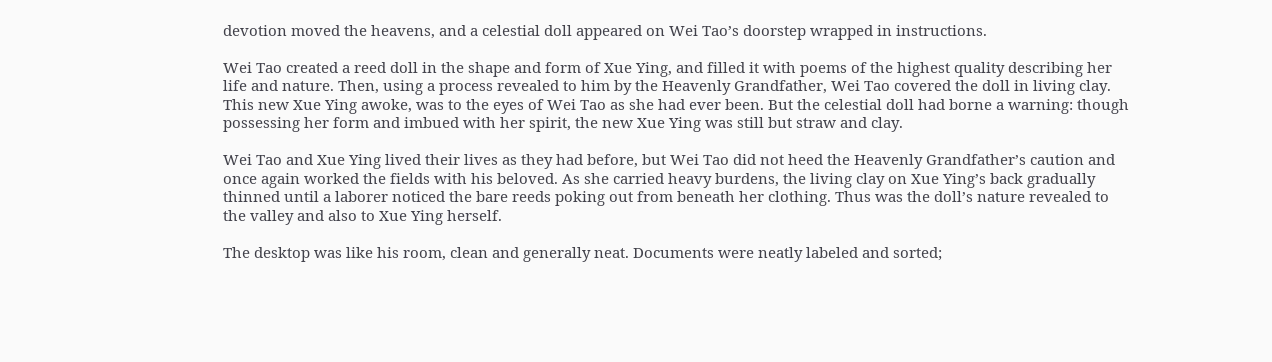devotion moved the heavens, and a celestial doll appeared on Wei Tao’s doorstep wrapped in instructions.

Wei Tao created a reed doll in the shape and form of Xue Ying, and filled it with poems of the highest quality describing her life and nature. Then, using a process revealed to him by the Heavenly Grandfather, Wei Tao covered the doll in living clay. This new Xue Ying awoke, was to the eyes of Wei Tao as she had ever been. But the celestial doll had borne a warning: though possessing her form and imbued with her spirit, the new Xue Ying was still but straw and clay.

Wei Tao and Xue Ying lived their lives as they had before, but Wei Tao did not heed the Heavenly Grandfather’s caution and once again worked the fields with his beloved. As she carried heavy burdens, the living clay on Xue Ying’s back gradually thinned until a laborer noticed the bare reeds poking out from beneath her clothing. Thus was the doll’s nature revealed to the valley and also to Xue Ying herself.

The desktop was like his room, clean and generally neat. Documents were neatly labeled and sorted;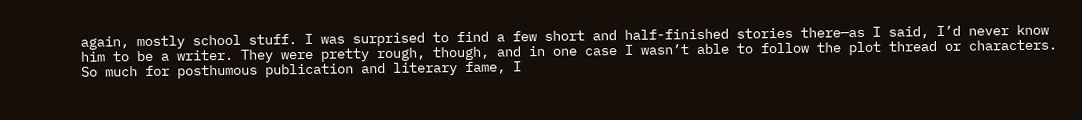again, mostly school stuff. I was surprised to find a few short and half-finished stories there—as I said, I’d never know him to be a writer. They were pretty rough, though, and in one case I wasn’t able to follow the plot thread or characters. So much for posthumous publication and literary fame, I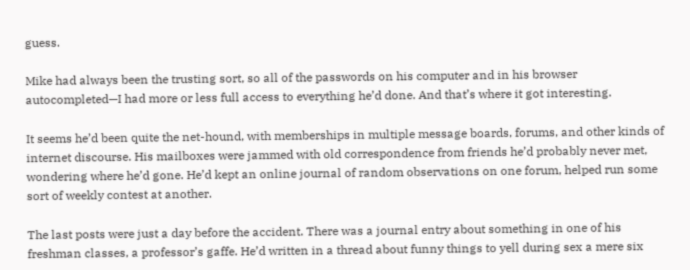guess.

Mike had always been the trusting sort, so all of the passwords on his computer and in his browser autocompleted—I had more or less full access to everything he’d done. And that’s where it got interesting.

It seems he’d been quite the net-hound, with memberships in multiple message boards, forums, and other kinds of internet discourse. His mailboxes were jammed with old correspondence from friends he’d probably never met, wondering where he’d gone. He’d kept an online journal of random observations on one forum, helped run some sort of weekly contest at another.

The last posts were just a day before the accident. There was a journal entry about something in one of his freshman classes, a professor’s gaffe. He’d written in a thread about funny things to yell during sex a mere six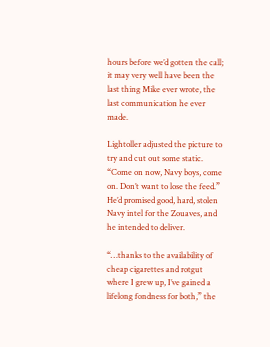hours before we’d gotten the call; it may very well have been the last thing Mike ever wrote, the last communication he ever made.

Lightoller adjusted the picture to try and cut out some static. “Come on now, Navy boys, come on. Don’t want to lose the feed.” He’d promised good, hard, stolen Navy intel for the Zouaves, and he intended to deliver.

“…thanks to the availability of cheap cigarettes and rotgut where I grew up, I’ve gained a lifelong fondness for both,” the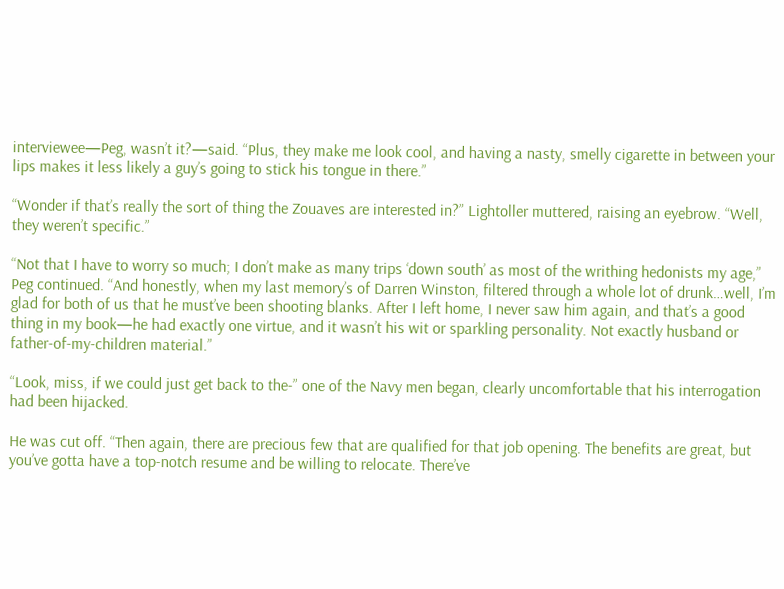interviewee—Peg, wasn’t it?—said. “Plus, they make me look cool, and having a nasty, smelly cigarette in between your lips makes it less likely a guy’s going to stick his tongue in there.”

“Wonder if that’s really the sort of thing the Zouaves are interested in?” Lightoller muttered, raising an eyebrow. “Well, they weren’t specific.”

“Not that I have to worry so much; I don’t make as many trips ‘down south’ as most of the writhing hedonists my age,” Peg continued. “And honestly, when my last memory’s of Darren Winston, filtered through a whole lot of drunk…well, I’m glad for both of us that he must’ve been shooting blanks. After I left home, I never saw him again, and that’s a good thing in my book—he had exactly one virtue, and it wasn’t his wit or sparkling personality. Not exactly husband or father-of-my-children material.”

“Look, miss, if we could just get back to the-” one of the Navy men began, clearly uncomfortable that his interrogation had been hijacked.

He was cut off. “Then again, there are precious few that are qualified for that job opening. The benefits are great, but you’ve gotta have a top-notch resume and be willing to relocate. There’ve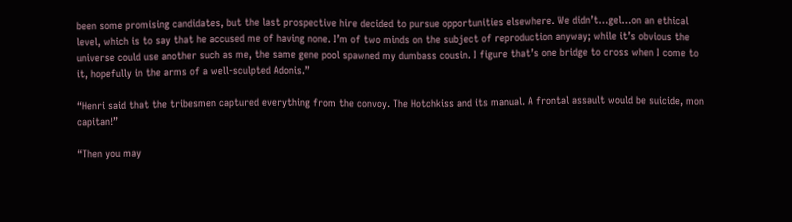been some promising candidates, but the last prospective hire decided to pursue opportunities elsewhere. We didn’t…gel…on an ethical level, which is to say that he accused me of having none. I’m of two minds on the subject of reproduction anyway; while it’s obvious the universe could use another such as me, the same gene pool spawned my dumbass cousin. I figure that’s one bridge to cross when I come to it, hopefully in the arms of a well-sculpted Adonis.”

“Henri said that the tribesmen captured everything from the convoy. The Hotchkiss and its manual. A frontal assault would be suicide, mon capitan!”

“Then you may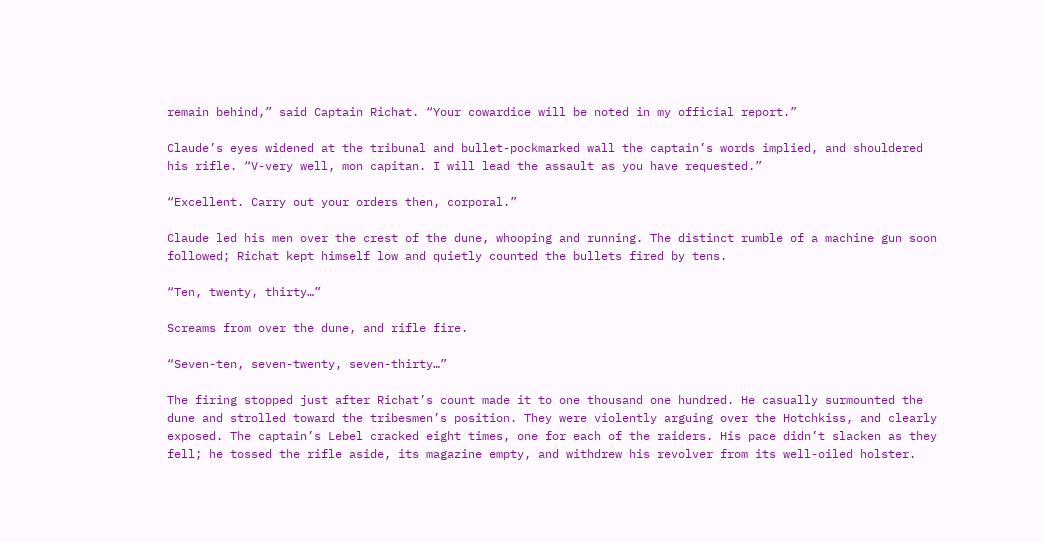remain behind,” said Captain Richat. “Your cowardice will be noted in my official report.”

Claude’s eyes widened at the tribunal and bullet-pockmarked wall the captain’s words implied, and shouldered his rifle. “V-very well, mon capitan. I will lead the assault as you have requested.”

“Excellent. Carry out your orders then, corporal.”

Claude led his men over the crest of the dune, whooping and running. The distinct rumble of a machine gun soon followed; Richat kept himself low and quietly counted the bullets fired by tens.

“Ten, twenty, thirty…”

Screams from over the dune, and rifle fire.

“Seven-ten, seven-twenty, seven-thirty…”

The firing stopped just after Richat’s count made it to one thousand one hundred. He casually surmounted the dune and strolled toward the tribesmen’s position. They were violently arguing over the Hotchkiss, and clearly exposed. The captain’s Lebel cracked eight times, one for each of the raiders. His pace didn’t slacken as they fell; he tossed the rifle aside, its magazine empty, and withdrew his revolver from its well-oiled holster.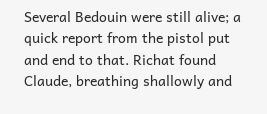Several Bedouin were still alive; a quick report from the pistol put and end to that. Richat found Claude, breathing shallowly and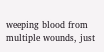weeping blood from multiple wounds, just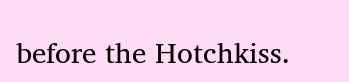before the Hotchkiss.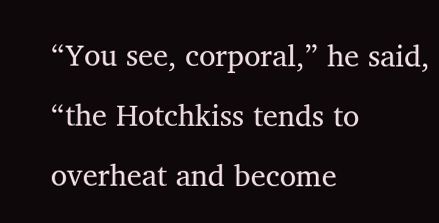“You see, corporal,” he said, “the Hotchkiss tends to overheat and become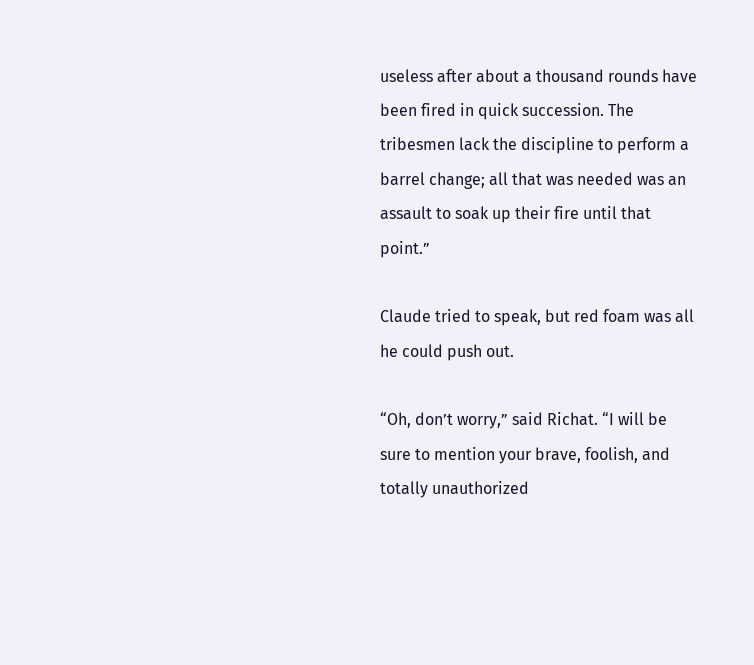useless after about a thousand rounds have been fired in quick succession. The tribesmen lack the discipline to perform a barrel change; all that was needed was an assault to soak up their fire until that point.”

Claude tried to speak, but red foam was all he could push out.

“Oh, don’t worry,” said Richat. “I will be sure to mention your brave, foolish, and totally unauthorized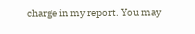charge in my report. You may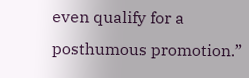even qualify for a posthumous promotion.”